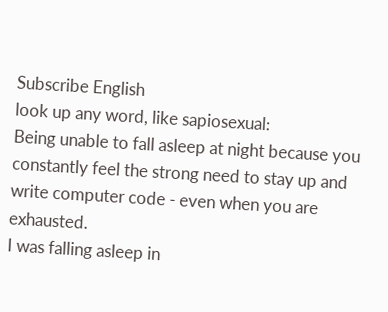Subscribe English
look up any word, like sapiosexual:
Being unable to fall asleep at night because you constantly feel the strong need to stay up and write computer code - even when you are exhausted.
I was falling asleep in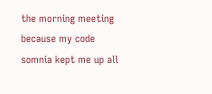the morning meeting because my code somnia kept me up all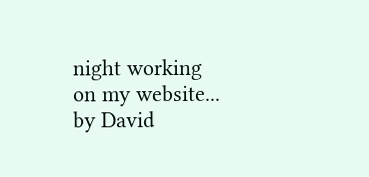night working on my website...
by David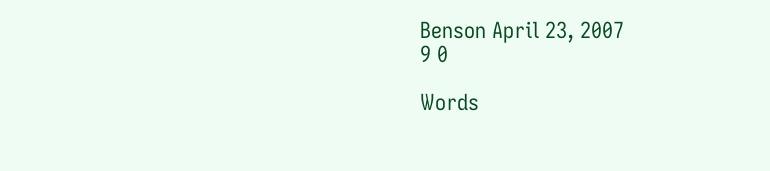Benson April 23, 2007
9 0

Words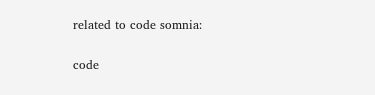related to code somnia:

code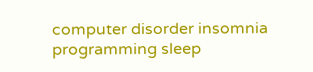computer disorder insomnia programming sleep